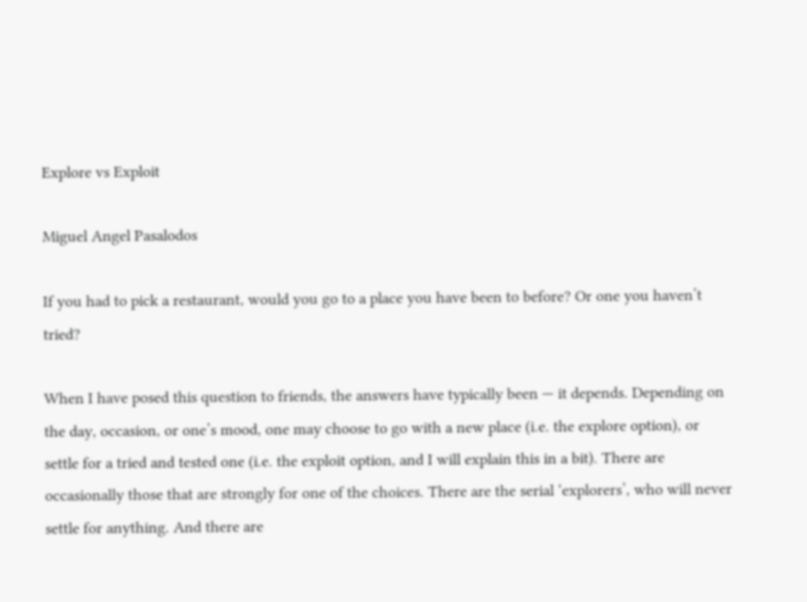Explore vs Exploit

Miguel Angel Pasalodos

If you had to pick a restaurant, would you go to a place you have been to before? Or one you haven’t tried?

When I have posed this question to friends, the answers have typically been — it depends. Depending on the day, occasion, or one’s mood, one may choose to go with a new place (i.e. the explore option), or settle for a tried and tested one (i.e. the exploit option, and I will explain this in a bit). There are occasionally those that are strongly for one of the choices. There are the serial ‘explorers’, who will never settle for anything. And there are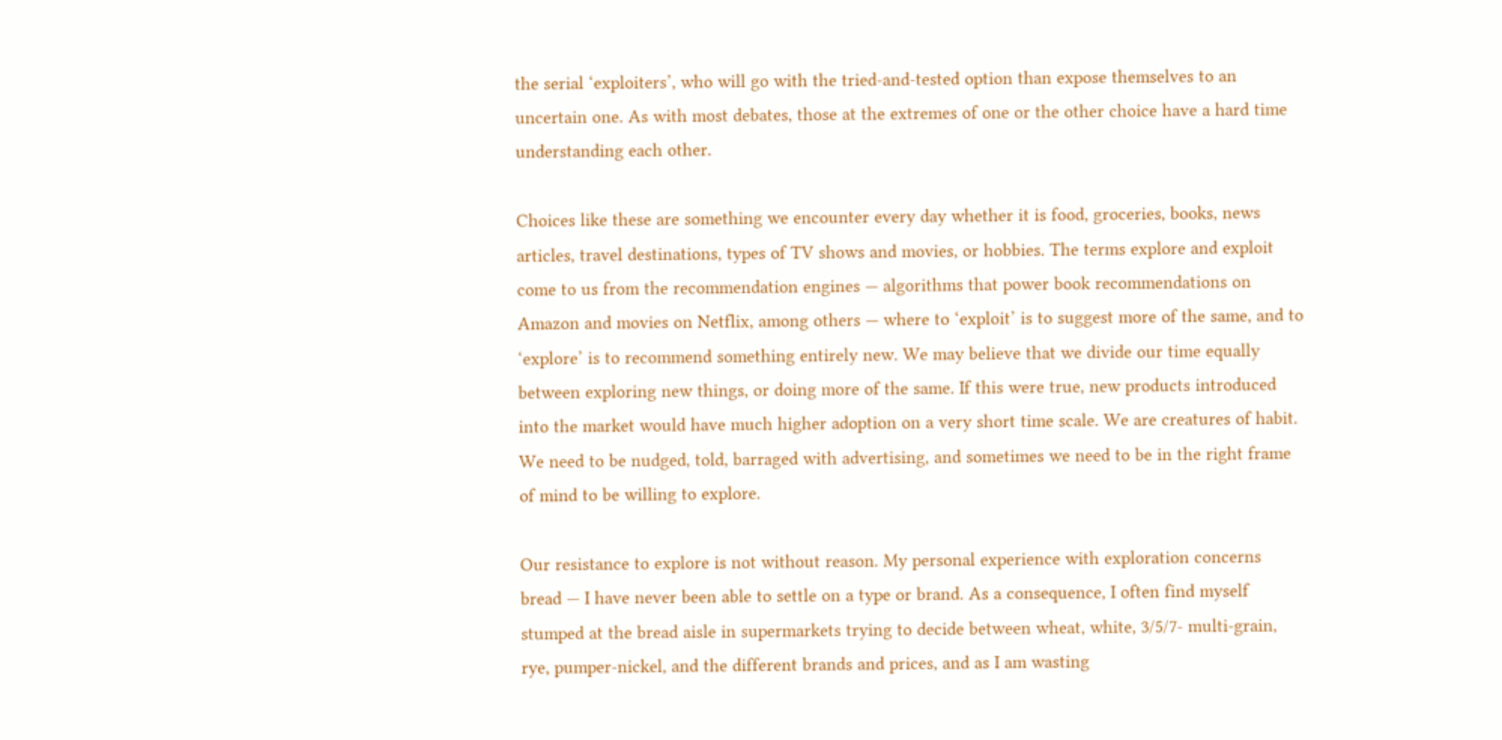the serial ‘exploiters’, who will go with the tried-and-tested option than expose themselves to an uncertain one. As with most debates, those at the extremes of one or the other choice have a hard time understanding each other.

Choices like these are something we encounter every day whether it is food, groceries, books, news articles, travel destinations, types of TV shows and movies, or hobbies. The terms explore and exploit come to us from the recommendation engines — algorithms that power book recommendations on Amazon and movies on Netflix, among others — where to ‘exploit’ is to suggest more of the same, and to ‘explore’ is to recommend something entirely new. We may believe that we divide our time equally between exploring new things, or doing more of the same. If this were true, new products introduced into the market would have much higher adoption on a very short time scale. We are creatures of habit. We need to be nudged, told, barraged with advertising, and sometimes we need to be in the right frame of mind to be willing to explore.

Our resistance to explore is not without reason. My personal experience with exploration concerns bread — I have never been able to settle on a type or brand. As a consequence, I often find myself stumped at the bread aisle in supermarkets trying to decide between wheat, white, 3/5/7- multi-grain, rye, pumper-nickel, and the different brands and prices, and as I am wasting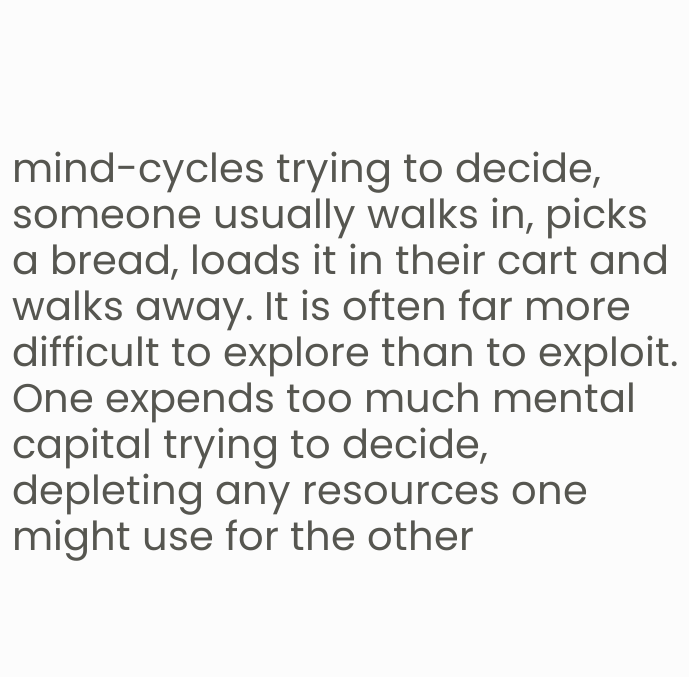mind-cycles trying to decide, someone usually walks in, picks a bread, loads it in their cart and walks away. It is often far more difficult to explore than to exploit. One expends too much mental capital trying to decide, depleting any resources one might use for the other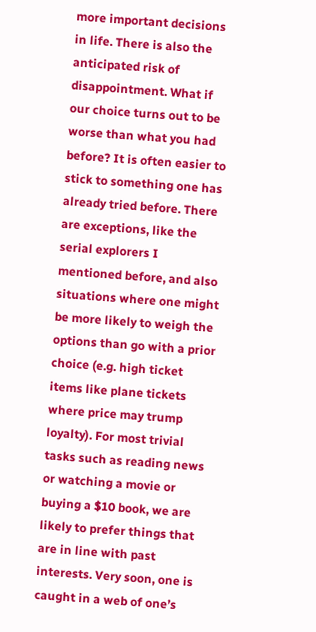more important decisions in life. There is also the anticipated risk of disappointment. What if our choice turns out to be worse than what you had before? It is often easier to stick to something one has already tried before. There are exceptions, like the serial explorers I mentioned before, and also situations where one might be more likely to weigh the options than go with a prior choice (e.g. high ticket items like plane tickets where price may trump loyalty). For most trivial tasks such as reading news or watching a movie or buying a $10 book, we are likely to prefer things that are in line with past interests. Very soon, one is caught in a web of one’s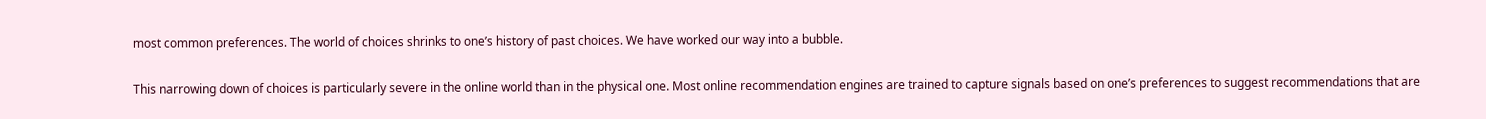most common preferences. The world of choices shrinks to one’s history of past choices. We have worked our way into a bubble.

This narrowing down of choices is particularly severe in the online world than in the physical one. Most online recommendation engines are trained to capture signals based on one’s preferences to suggest recommendations that are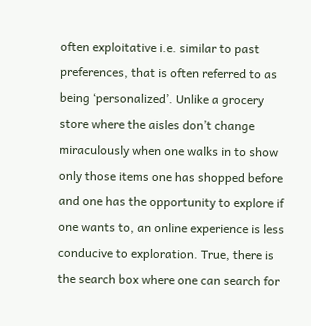often exploitative i.e. similar to past preferences, that is often referred to as being ‘personalized’. Unlike a grocery store where the aisles don’t change miraculously when one walks in to show only those items one has shopped before and one has the opportunity to explore if one wants to, an online experience is less conducive to exploration. True, there is the search box where one can search for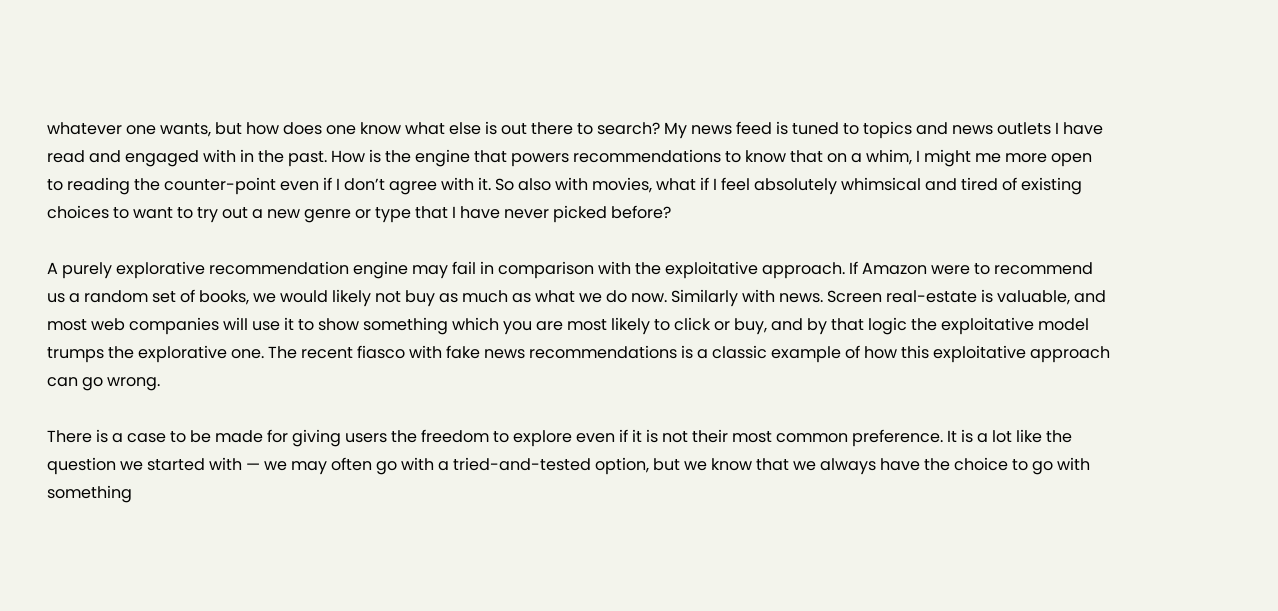whatever one wants, but how does one know what else is out there to search? My news feed is tuned to topics and news outlets I have read and engaged with in the past. How is the engine that powers recommendations to know that on a whim, I might me more open to reading the counter-point even if I don’t agree with it. So also with movies, what if I feel absolutely whimsical and tired of existing choices to want to try out a new genre or type that I have never picked before?

A purely explorative recommendation engine may fail in comparison with the exploitative approach. If Amazon were to recommend us a random set of books, we would likely not buy as much as what we do now. Similarly with news. Screen real-estate is valuable, and most web companies will use it to show something which you are most likely to click or buy, and by that logic the exploitative model trumps the explorative one. The recent fiasco with fake news recommendations is a classic example of how this exploitative approach can go wrong.

There is a case to be made for giving users the freedom to explore even if it is not their most common preference. It is a lot like the question we started with — we may often go with a tried-and-tested option, but we know that we always have the choice to go with something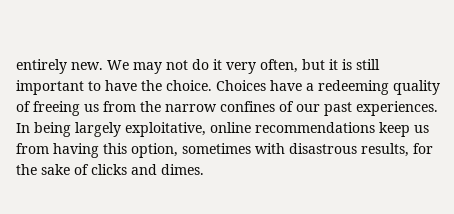entirely new. We may not do it very often, but it is still important to have the choice. Choices have a redeeming quality of freeing us from the narrow confines of our past experiences. In being largely exploitative, online recommendations keep us from having this option, sometimes with disastrous results, for the sake of clicks and dimes.